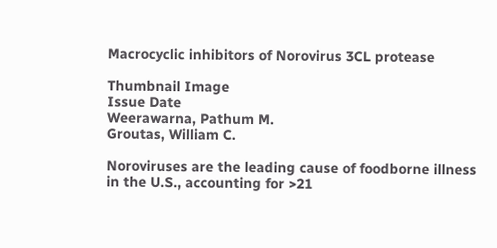Macrocyclic inhibitors of Norovirus 3CL protease

Thumbnail Image
Issue Date
Weerawarna, Pathum M.
Groutas, William C.

Noroviruses are the leading cause of foodborne illness in the U.S., accounting for >21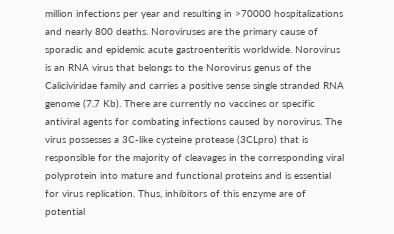million infections per year and resulting in >70000 hospitalizations and nearly 800 deaths. Noroviruses are the primary cause of sporadic and epidemic acute gastroenteritis worldwide. Norovirus is an RNA virus that belongs to the Norovirus genus of the Caliciviridae family and carries a positive sense single stranded RNA genome (7.7 Kb). There are currently no vaccines or specific antiviral agents for combating infections caused by norovirus. The virus possesses a 3C-like cysteine protease (3CLpro) that is responsible for the majority of cleavages in the corresponding viral polyprotein into mature and functional proteins and is essential for virus replication. Thus, inhibitors of this enzyme are of potential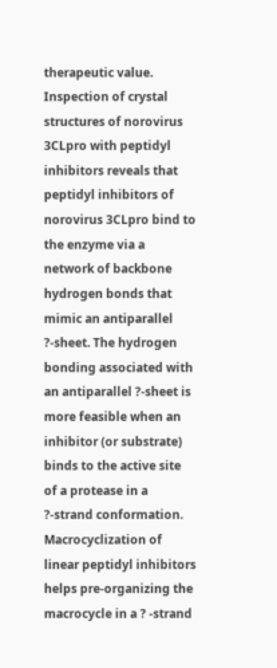therapeutic value.
Inspection of crystal structures of norovirus 3CLpro with peptidyl inhibitors reveals that peptidyl inhibitors of norovirus 3CLpro bind to the enzyme via a network of backbone hydrogen bonds that mimic an antiparallel ?-sheet. The hydrogen bonding associated with an antiparallel ?-sheet is more feasible when an inhibitor (or substrate) binds to the active site of a protease in a ?-strand conformation. Macrocyclization of linear peptidyl inhibitors helps pre-organizing the macrocycle in a ? -strand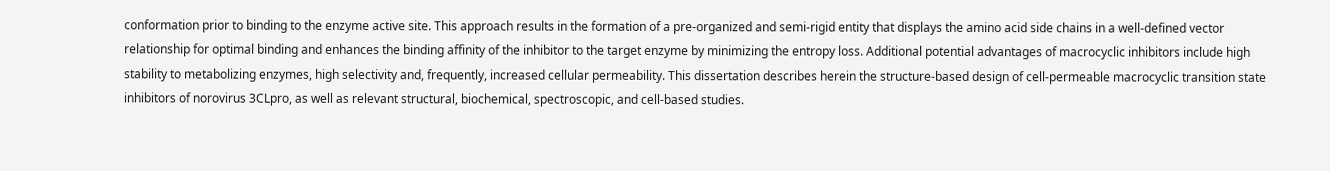conformation prior to binding to the enzyme active site. This approach results in the formation of a pre-organized and semi-rigid entity that displays the amino acid side chains in a well-defined vector relationship for optimal binding and enhances the binding affinity of the inhibitor to the target enzyme by minimizing the entropy loss. Additional potential advantages of macrocyclic inhibitors include high stability to metabolizing enzymes, high selectivity and, frequently, increased cellular permeability. This dissertation describes herein the structure-based design of cell-permeable macrocyclic transition state inhibitors of norovirus 3CLpro, as well as relevant structural, biochemical, spectroscopic, and cell-based studies.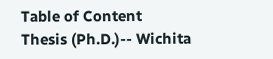Table of Content
Thesis (Ph.D.)-- Wichita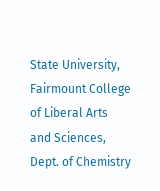State University, Fairmount College of Liberal Arts and Sciences, Dept. of Chemistry